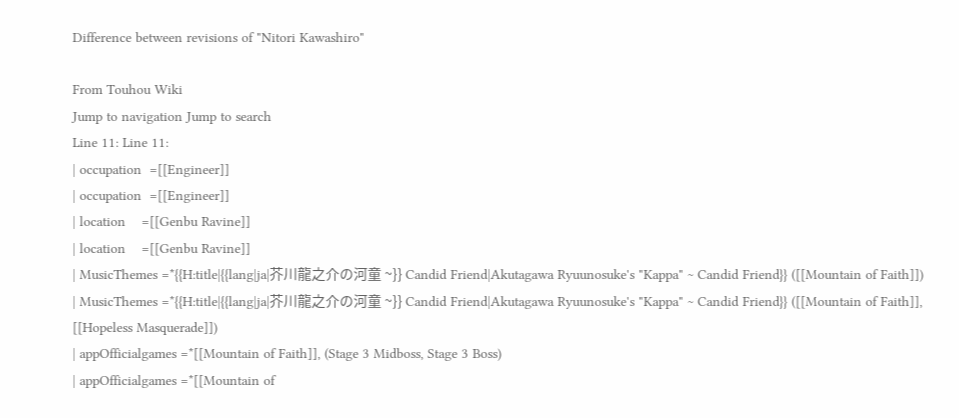Difference between revisions of "Nitori Kawashiro"

From Touhou Wiki
Jump to navigation Jump to search
Line 11: Line 11:
| occupation  =[[Engineer]]
| occupation  =[[Engineer]]
| location    =[[Genbu Ravine]]
| location    =[[Genbu Ravine]]
| MusicThemes =*{{H:title|{{lang|ja|芥川龍之介の河童 ~}} Candid Friend|Akutagawa Ryuunosuke's "Kappa" ~ Candid Friend}} ([[Mountain of Faith]])
| MusicThemes =*{{H:title|{{lang|ja|芥川龍之介の河童 ~}} Candid Friend|Akutagawa Ryuunosuke's "Kappa" ~ Candid Friend}} ([[Mountain of Faith]], [[Hopeless Masquerade]])
| appOfficialgames =*[[Mountain of Faith]], (Stage 3 Midboss, Stage 3 Boss)
| appOfficialgames =*[[Mountain of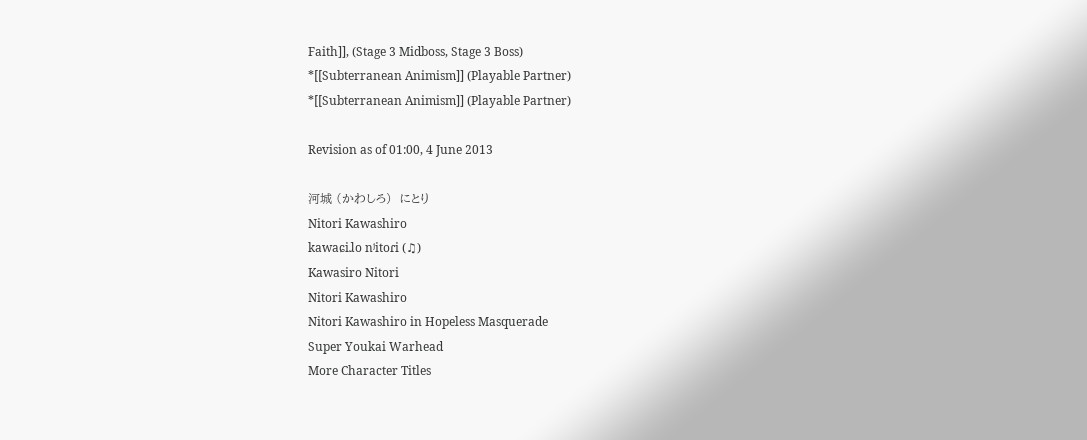Faith]], (Stage 3 Midboss, Stage 3 Boss)
*[[Subterranean Animism]] (Playable Partner)
*[[Subterranean Animism]] (Playable Partner)

Revision as of 01:00, 4 June 2013

河城 (かわしろ)  にとり
Nitori Kawashiro
kawaɕiɺo nʲitoɾi (♫)
Kawasiro Nitori
Nitori Kawashiro
Nitori Kawashiro in Hopeless Masquerade
Super Youkai Warhead
More Character Titles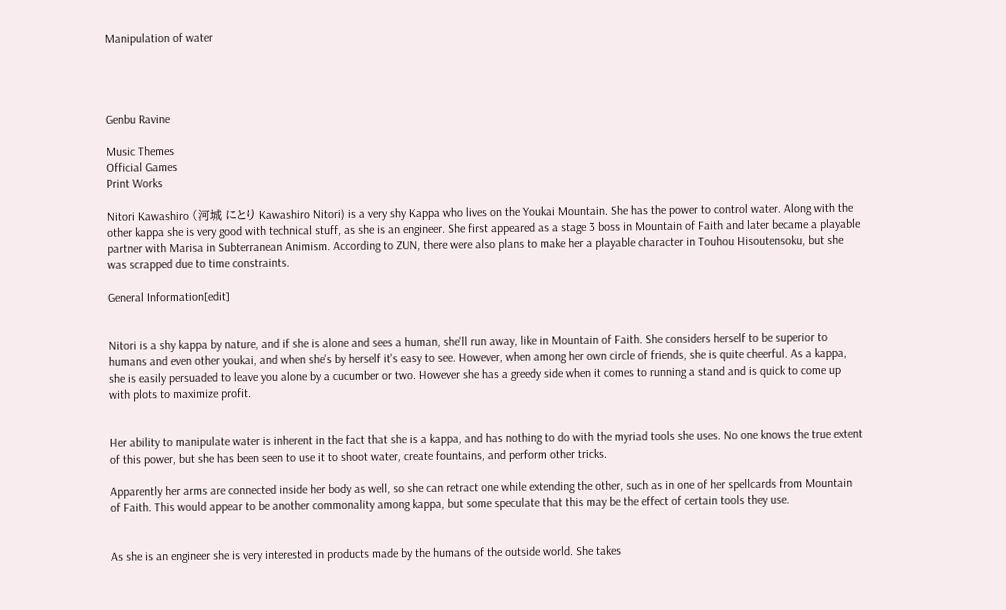Manipulation of water




Genbu Ravine

Music Themes
Official Games
Print Works

Nitori Kawashiro (河城 にとり Kawashiro Nitori) is a very shy Kappa who lives on the Youkai Mountain. She has the power to control water. Along with the other kappa she is very good with technical stuff, as she is an engineer. She first appeared as a stage 3 boss in Mountain of Faith and later became a playable partner with Marisa in Subterranean Animism. According to ZUN, there were also plans to make her a playable character in Touhou Hisoutensoku, but she was scrapped due to time constraints.

General Information[edit]


Nitori is a shy kappa by nature, and if she is alone and sees a human, she'll run away, like in Mountain of Faith. She considers herself to be superior to humans and even other youkai, and when she's by herself it's easy to see. However, when among her own circle of friends, she is quite cheerful. As a kappa, she is easily persuaded to leave you alone by a cucumber or two. However she has a greedy side when it comes to running a stand and is quick to come up with plots to maximize profit.


Her ability to manipulate water is inherent in the fact that she is a kappa, and has nothing to do with the myriad tools she uses. No one knows the true extent of this power, but she has been seen to use it to shoot water, create fountains, and perform other tricks.

Apparently her arms are connected inside her body as well, so she can retract one while extending the other, such as in one of her spellcards from Mountain of Faith. This would appear to be another commonality among kappa, but some speculate that this may be the effect of certain tools they use.


As she is an engineer she is very interested in products made by the humans of the outside world. She takes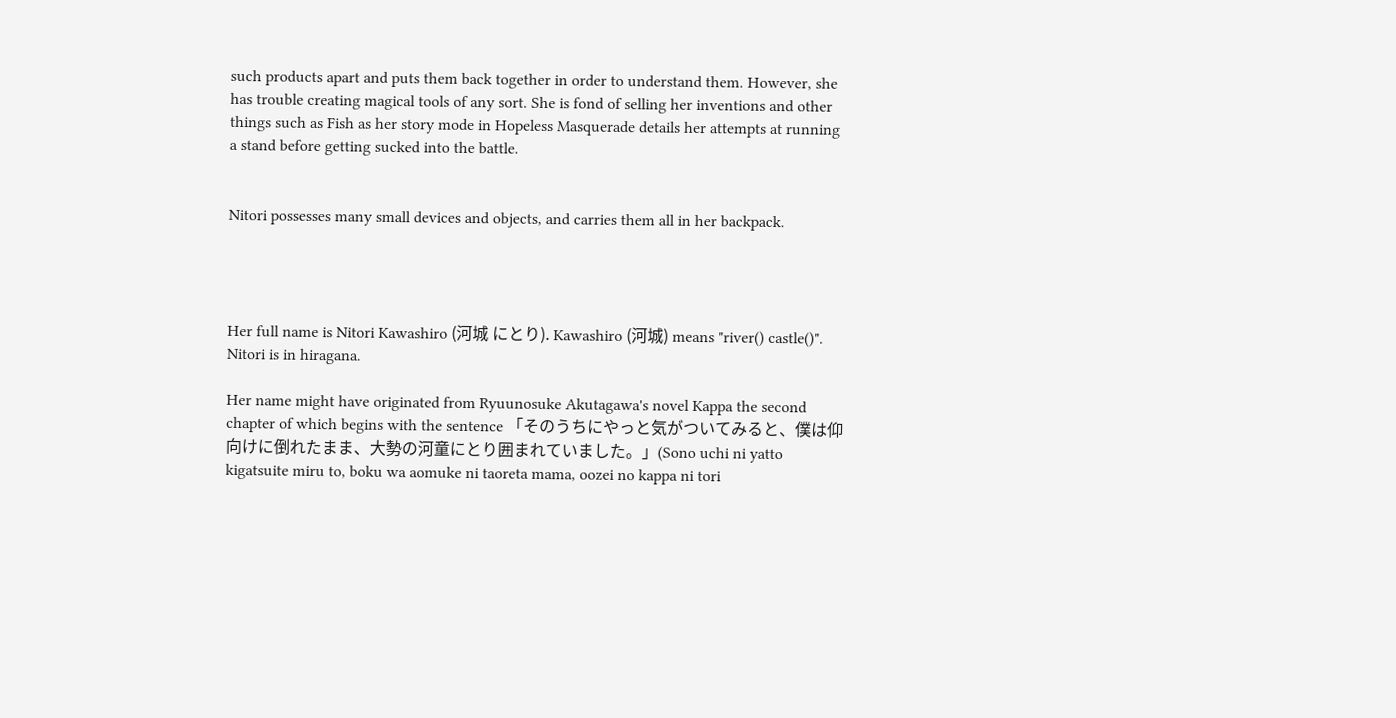such products apart and puts them back together in order to understand them. However, she has trouble creating magical tools of any sort. She is fond of selling her inventions and other things such as Fish as her story mode in Hopeless Masquerade details her attempts at running a stand before getting sucked into the battle.


Nitori possesses many small devices and objects, and carries them all in her backpack.




Her full name is Nitori Kawashiro (河城 にとり). Kawashiro (河城) means "river() castle()". Nitori is in hiragana.

Her name might have originated from Ryuunosuke Akutagawa's novel Kappa the second chapter of which begins with the sentence 「そのうちにやっと気がついてみると、僕は仰向けに倒れたまま、大勢の河童にとり囲まれていました。」(Sono uchi ni yatto kigatsuite miru to, boku wa aomuke ni taoreta mama, oozei no kappa ni tori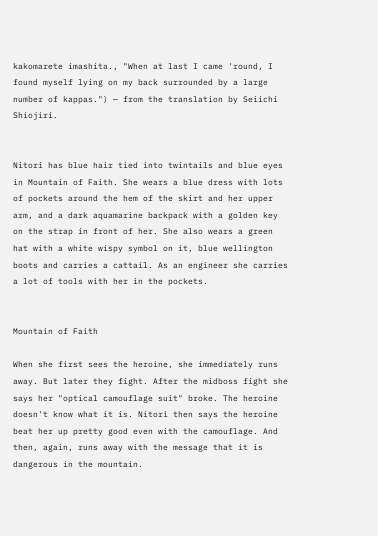kakomarete imashita., "When at last I came 'round, I found myself lying on my back surrounded by a large number of kappas.") — from the translation by Seiichi Shiojiri.


Nitori has blue hair tied into twintails and blue eyes in Mountain of Faith. She wears a blue dress with lots of pockets around the hem of the skirt and her upper arm, and a dark aquamarine backpack with a golden key on the strap in front of her. She also wears a green hat with a white wispy symbol on it, blue wellington boots and carries a cattail. As an engineer she carries a lot of tools with her in the pockets.


Mountain of Faith

When she first sees the heroine, she immediately runs away. But later they fight. After the midboss fight she says her "optical camouflage suit" broke. The heroine doesn't know what it is. Nitori then says the heroine beat her up pretty good even with the camouflage. And then, again, runs away with the message that it is dangerous in the mountain.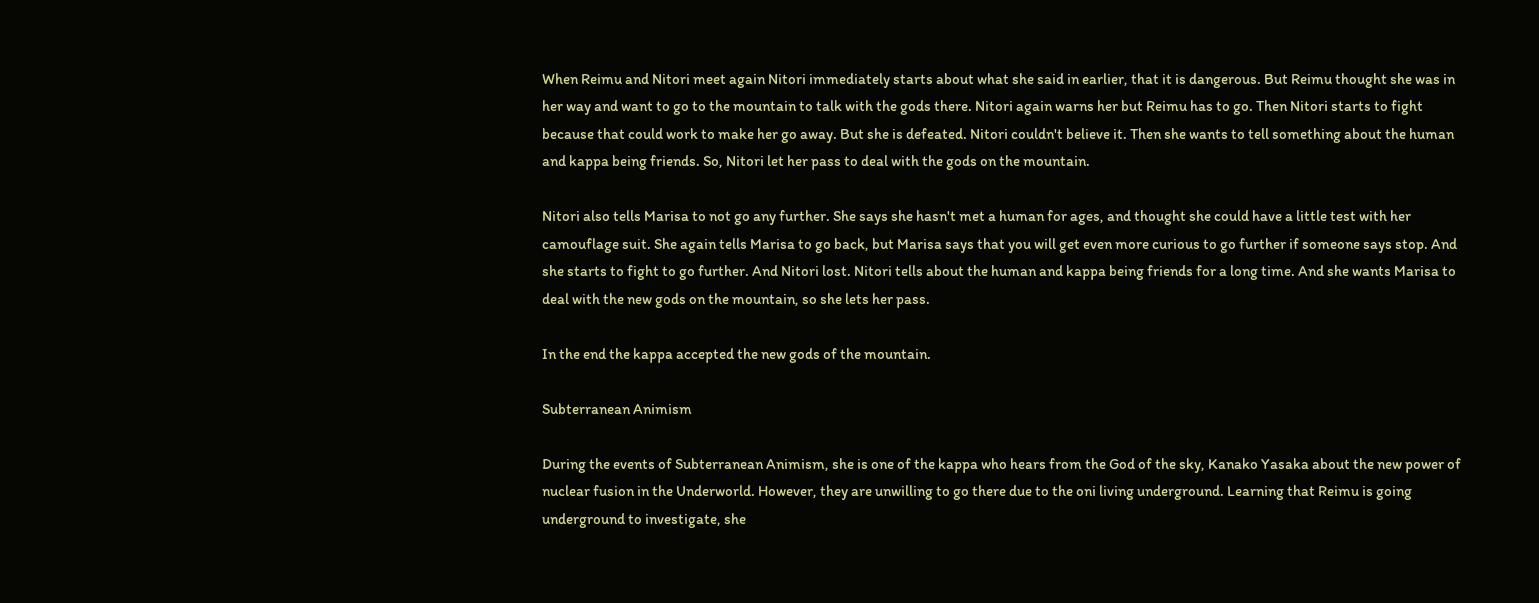When Reimu and Nitori meet again Nitori immediately starts about what she said in earlier, that it is dangerous. But Reimu thought she was in her way and want to go to the mountain to talk with the gods there. Nitori again warns her but Reimu has to go. Then Nitori starts to fight because that could work to make her go away. But she is defeated. Nitori couldn't believe it. Then she wants to tell something about the human and kappa being friends. So, Nitori let her pass to deal with the gods on the mountain.

Nitori also tells Marisa to not go any further. She says she hasn't met a human for ages, and thought she could have a little test with her camouflage suit. She again tells Marisa to go back, but Marisa says that you will get even more curious to go further if someone says stop. And she starts to fight to go further. And Nitori lost. Nitori tells about the human and kappa being friends for a long time. And she wants Marisa to deal with the new gods on the mountain, so she lets her pass.

In the end the kappa accepted the new gods of the mountain.

Subterranean Animism

During the events of Subterranean Animism, she is one of the kappa who hears from the God of the sky, Kanako Yasaka about the new power of nuclear fusion in the Underworld. However, they are unwilling to go there due to the oni living underground. Learning that Reimu is going underground to investigate, she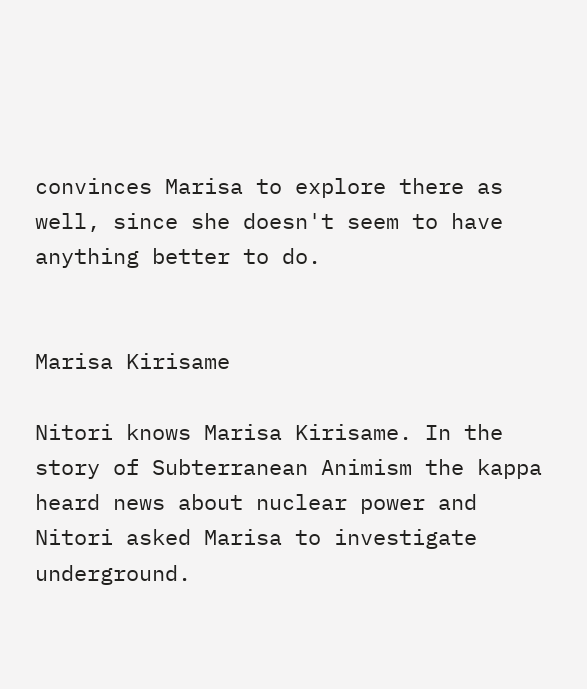convinces Marisa to explore there as well, since she doesn't seem to have anything better to do.


Marisa Kirisame

Nitori knows Marisa Kirisame. In the story of Subterranean Animism the kappa heard news about nuclear power and Nitori asked Marisa to investigate underground.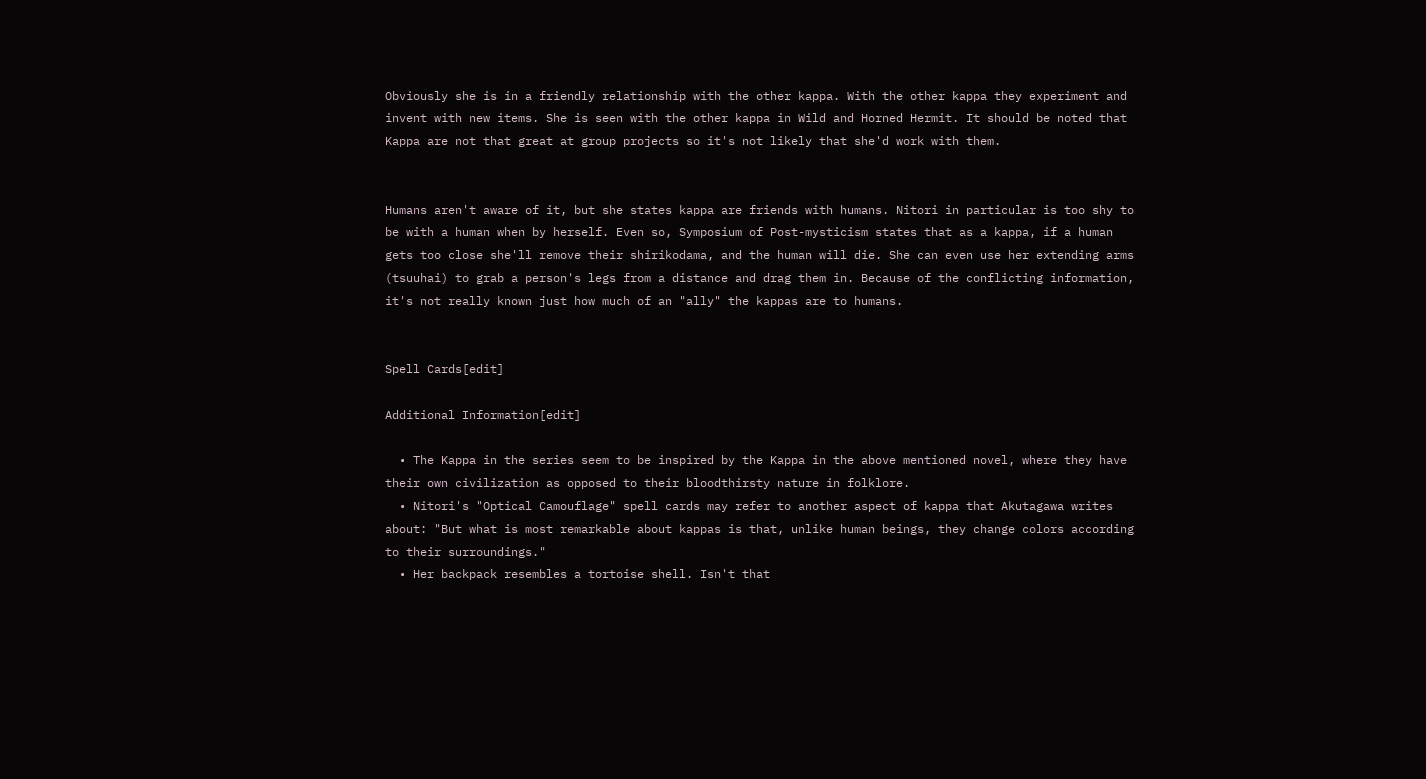Obviously she is in a friendly relationship with the other kappa. With the other kappa they experiment and invent with new items. She is seen with the other kappa in Wild and Horned Hermit. It should be noted that Kappa are not that great at group projects so it's not likely that she'd work with them.


Humans aren't aware of it, but she states kappa are friends with humans. Nitori in particular is too shy to be with a human when by herself. Even so, Symposium of Post-mysticism states that as a kappa, if a human gets too close she'll remove their shirikodama, and the human will die. She can even use her extending arms (tsuuhai) to grab a person's legs from a distance and drag them in. Because of the conflicting information, it's not really known just how much of an "ally" the kappas are to humans.


Spell Cards[edit]

Additional Information[edit]

  • The Kappa in the series seem to be inspired by the Kappa in the above mentioned novel, where they have their own civilization as opposed to their bloodthirsty nature in folklore.
  • Nitori's "Optical Camouflage" spell cards may refer to another aspect of kappa that Akutagawa writes about: "But what is most remarkable about kappas is that, unlike human beings, they change colors according to their surroundings."
  • Her backpack resembles a tortoise shell. Isn't that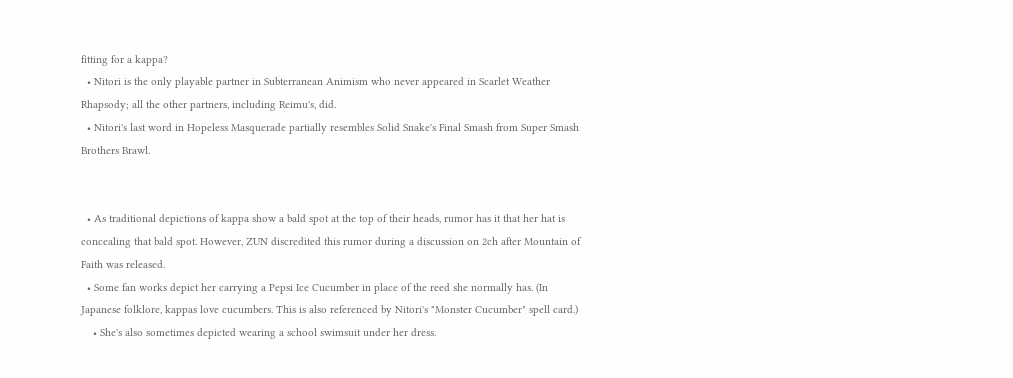fitting for a kappa?
  • Nitori is the only playable partner in Subterranean Animism who never appeared in Scarlet Weather Rhapsody; all the other partners, including Reimu's, did.
  • Nitori's last word in Hopeless Masquerade partially resembles Solid Snake's Final Smash from Super Smash Brothers Brawl.


  • As traditional depictions of kappa show a bald spot at the top of their heads, rumor has it that her hat is concealing that bald spot. However, ZUN discredited this rumor during a discussion on 2ch after Mountain of Faith was released.
  • Some fan works depict her carrying a Pepsi Ice Cucumber in place of the reed she normally has. (In Japanese folklore, kappas love cucumbers. This is also referenced by Nitori's "Monster Cucumber" spell card.)
    • She's also sometimes depicted wearing a school swimsuit under her dress.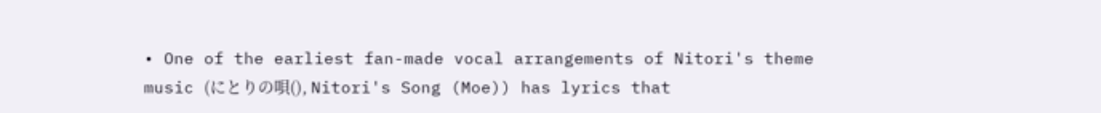• One of the earliest fan-made vocal arrangements of Nitori's theme music (にとりの唄(), Nitori's Song (Moe)) has lyrics that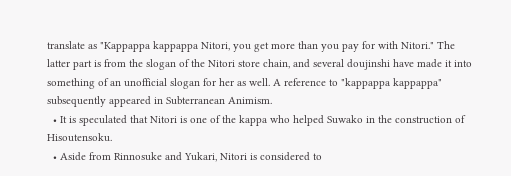translate as "Kappappa kappappa Nitori, you get more than you pay for with Nitori." The latter part is from the slogan of the Nitori store chain, and several doujinshi have made it into something of an unofficial slogan for her as well. A reference to "kappappa kappappa" subsequently appeared in Subterranean Animism.
  • It is speculated that Nitori is one of the kappa who helped Suwako in the construction of Hisoutensoku.
  • Aside from Rinnosuke and Yukari, Nitori is considered to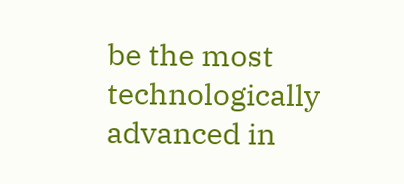be the most technologically advanced in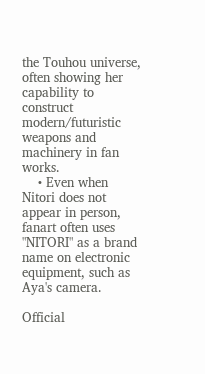the Touhou universe, often showing her capability to construct modern/futuristic weapons and machinery in fan works.
    • Even when Nitori does not appear in person, fanart often uses "NITORI" as a brand name on electronic equipment, such as Aya's camera.

Official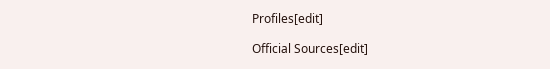Profiles[edit]

Official Sources[edit]